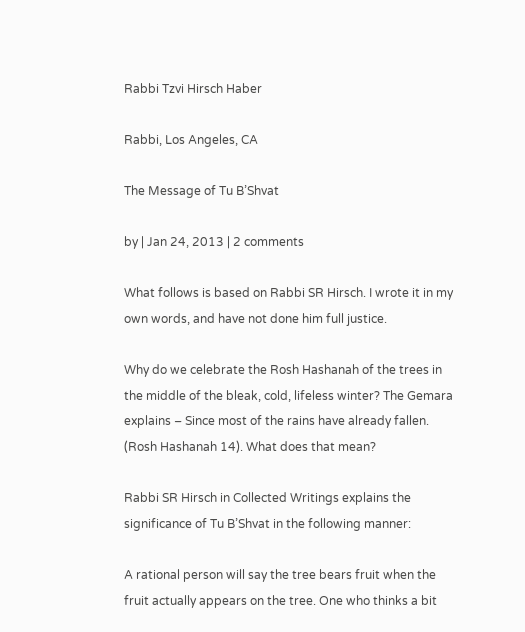Rabbi Tzvi Hirsch Haber

Rabbi, Los Angeles, CA

The Message of Tu B’Shvat

by | Jan 24, 2013 | 2 comments

What follows is based on Rabbi SR Hirsch. I wrote it in my own words, and have not done him full justice.

Why do we celebrate the Rosh Hashanah of the trees in the middle of the bleak, cold, lifeless winter? The Gemara explains – Since most of the rains have already fallen. (Rosh Hashanah 14). What does that mean?

Rabbi SR Hirsch in Collected Writings explains the significance of Tu B’Shvat in the following manner:

A rational person will say the tree bears fruit when the fruit actually appears on the tree. One who thinks a bit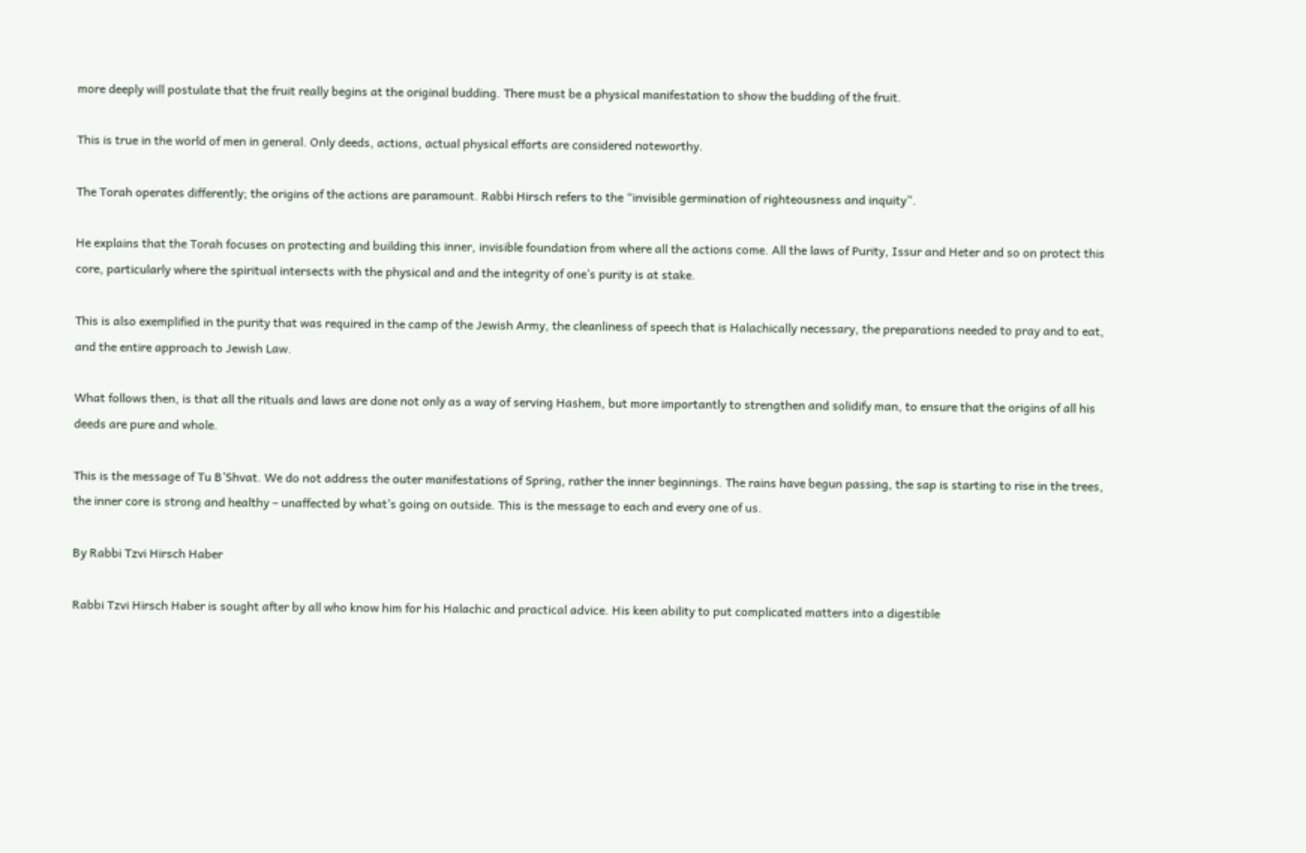more deeply will postulate that the fruit really begins at the original budding. There must be a physical manifestation to show the budding of the fruit.

This is true in the world of men in general. Only deeds, actions, actual physical efforts are considered noteworthy.

The Torah operates differently; the origins of the actions are paramount. Rabbi Hirsch refers to the “invisible germination of righteousness and inquity”.

He explains that the Torah focuses on protecting and building this inner, invisible foundation from where all the actions come. All the laws of Purity, Issur and Heter and so on protect this core, particularly where the spiritual intersects with the physical and and the integrity of one’s purity is at stake.

This is also exemplified in the purity that was required in the camp of the Jewish Army, the cleanliness of speech that is Halachically necessary, the preparations needed to pray and to eat, and the entire approach to Jewish Law.

What follows then, is that all the rituals and laws are done not only as a way of serving Hashem, but more importantly to strengthen and solidify man, to ensure that the origins of all his deeds are pure and whole.

This is the message of Tu B’Shvat. We do not address the outer manifestations of Spring, rather the inner beginnings. The rains have begun passing, the sap is starting to rise in the trees, the inner core is strong and healthy – unaffected by what’s going on outside. This is the message to each and every one of us.

By Rabbi Tzvi Hirsch Haber

Rabbi Tzvi Hirsch Haber is sought after by all who know him for his Halachic and practical advice. His keen ability to put complicated matters into a digestible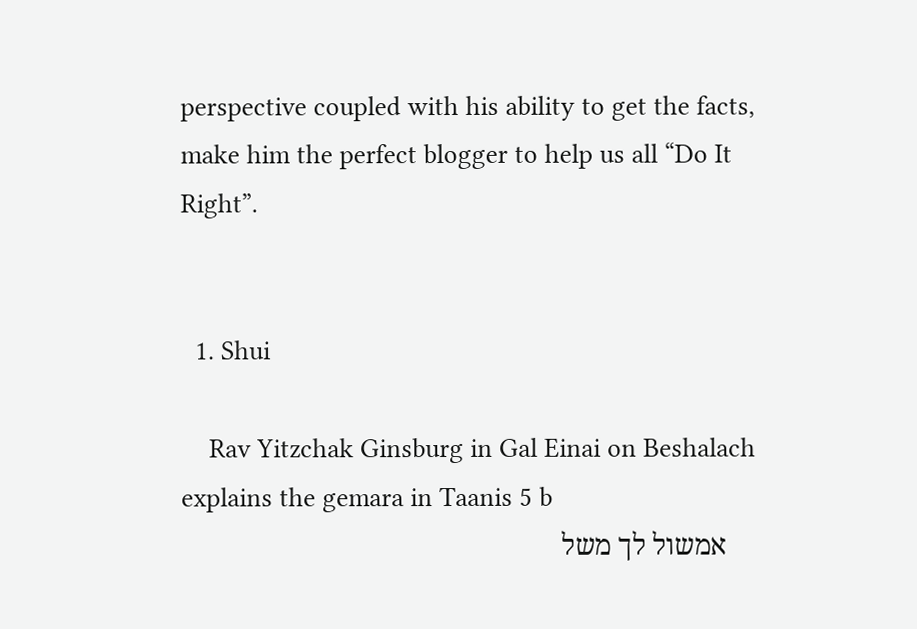perspective coupled with his ability to get the facts, make him the perfect blogger to help us all “Do It Right”.


  1. Shui

    Rav Yitzchak Ginsburg in Gal Einai on Beshalach explains the gemara in Taanis 5 b
    אמשול לך משל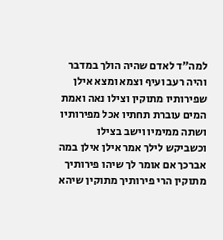למה”ד לאדם שהיה הולך במדבר והיה רעב ועיף וצמא ומצא אילן שפירותיו מתוקין וצילו נאה ואמת המים עוברת תחתיו אכל מפירותיו ושתה ממימיו וישב בצילו וכשביקש לילך אמר אילן אילן במה אברכך אם אומר לך שיהו פירותיך מתוקין הרי פירותיך מתוקין שיהא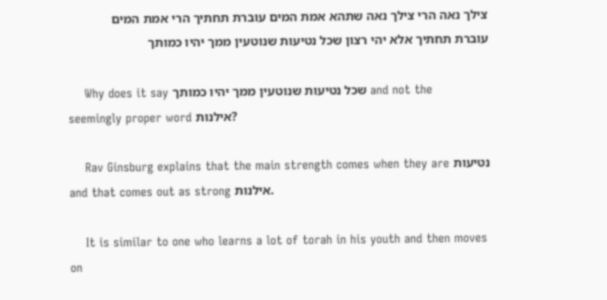צילך נאה הרי צילך נאה שתהא אמת המים עוברת תחתיך הרי אמת המים עוברת תחתיך אלא יהי רצון שכל נטיעות שנוטעין ממך יהיו כמותך

    Why does it say שכל נטיעות שנוטעין ממך יהיו כמותך and not the seemingly proper word אילנות?

    Rav Ginsburg explains that the main strength comes when they are נטיעות and that comes out as strong אילנות.

    It is similar to one who learns a lot of torah in his youth and then moves on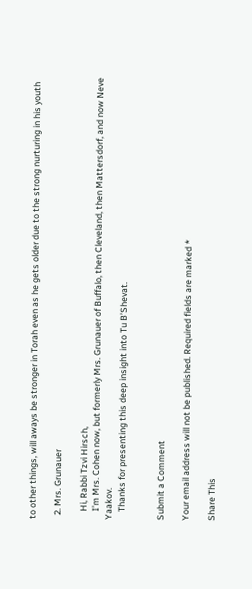to other things, will aways be stronger in Torah even as he gets older due to the strong nurturing in his youth

  2. Mrs. Grunauer

    Hi, Rabbi Tzvi Hirsch,
    I’m Mrs. Cohen now, but formerly Mrs. Grunauer of Buffalo, then Cleveland, then Mattersdorf, and now Neve Yaakov.
    Thanks for presenting this deep insight into Tu B’Shevat.


Submit a Comment

Your email address will not be published. Required fields are marked *

Share This